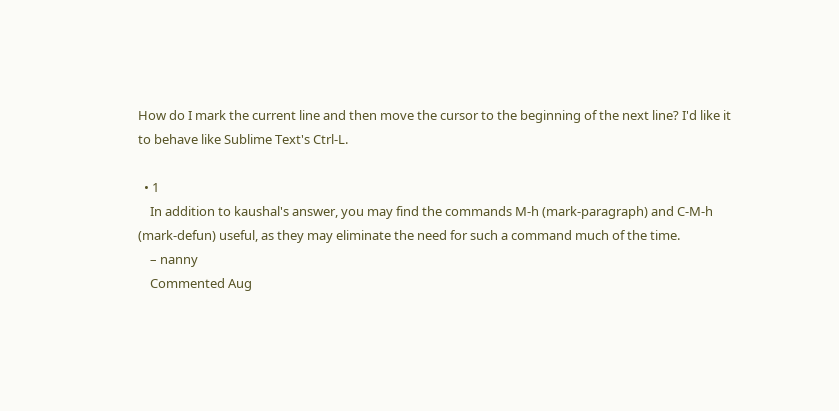How do I mark the current line and then move the cursor to the beginning of the next line? I'd like it to behave like Sublime Text's Ctrl-L.

  • 1
    In addition to kaushal's answer, you may find the commands M-h (mark-paragraph) and C-M-h (mark-defun) useful, as they may eliminate the need for such a command much of the time.
    – nanny
    Commented Aug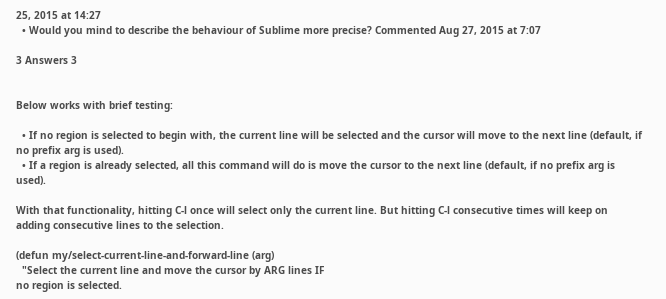25, 2015 at 14:27
  • Would you mind to describe the behaviour of Sublime more precise? Commented Aug 27, 2015 at 7:07

3 Answers 3


Below works with brief testing:

  • If no region is selected to begin with, the current line will be selected and the cursor will move to the next line (default, if no prefix arg is used).
  • If a region is already selected, all this command will do is move the cursor to the next line (default, if no prefix arg is used).

With that functionality, hitting C-l once will select only the current line. But hitting C-l consecutive times will keep on adding consecutive lines to the selection.

(defun my/select-current-line-and-forward-line (arg)
  "Select the current line and move the cursor by ARG lines IF
no region is selected.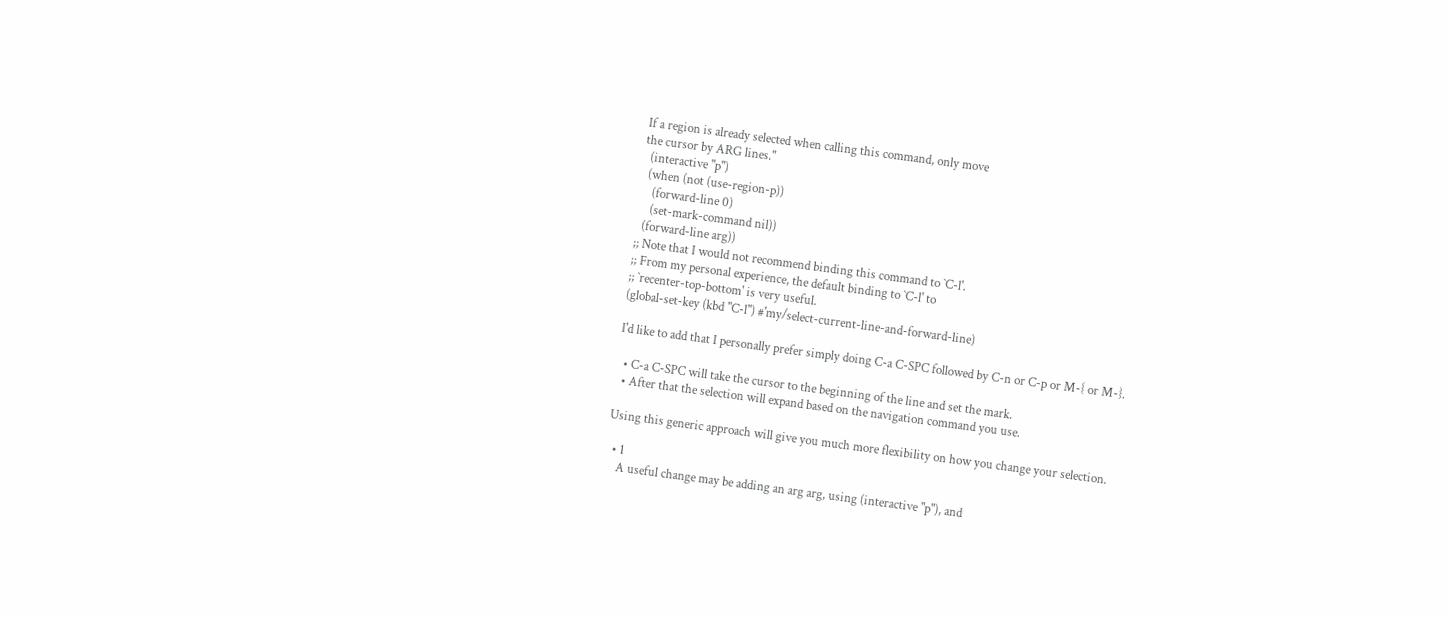If a region is already selected when calling this command, only move
the cursor by ARG lines."
  (interactive "p")
  (when (not (use-region-p))
    (forward-line 0)
    (set-mark-command nil))
  (forward-line arg))
;; Note that I would not recommend binding this command to `C-l'.
;; From my personal experience, the default binding to `C-l' to
;; `recenter-top-bottom' is very useful.
(global-set-key (kbd "C-l") #'my/select-current-line-and-forward-line)

I'd like to add that I personally prefer simply doing C-a C-SPC followed by C-n or C-p or M-{ or M-}.

  • C-a C-SPC will take the cursor to the beginning of the line and set the mark.
  • After that the selection will expand based on the navigation command you use.

Using this generic approach will give you much more flexibility on how you change your selection.

  • 1
    A useful change may be adding an arg arg, using (interactive "p"), and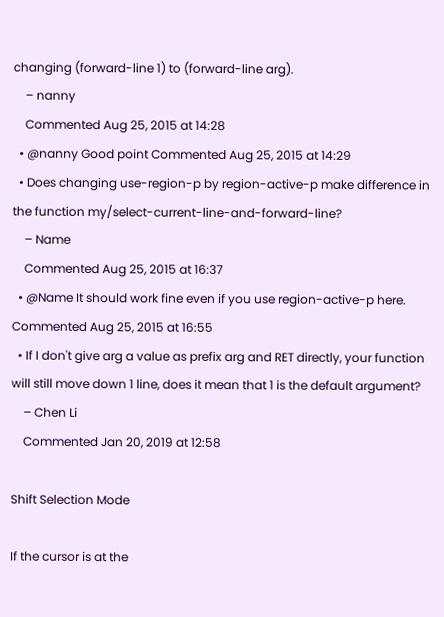changing (forward-line 1) to (forward-line arg).
    – nanny
    Commented Aug 25, 2015 at 14:28
  • @nanny Good point Commented Aug 25, 2015 at 14:29
  • Does changing use-region-p by region-active-p make difference in the function my/select-current-line-and-forward-line?
    – Name
    Commented Aug 25, 2015 at 16:37
  • @Name It should work fine even if you use region-active-p here. Commented Aug 25, 2015 at 16:55
  • If I don't give arg a value as prefix arg and RET directly, your function will still move down 1 line, does it mean that 1 is the default argument?
    – Chen Li
    Commented Jan 20, 2019 at 12:58

Shift Selection Mode

If the cursor is at the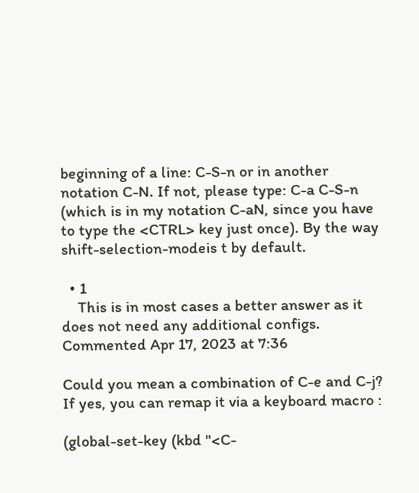beginning of a line: C-S-n or in another notation C-N. If not, please type: C-a C-S-n (which is in my notation C-aN, since you have to type the <CTRL> key just once). By the way shift-selection-modeis t by default.

  • 1
    This is in most cases a better answer as it does not need any additional configs. Commented Apr 17, 2023 at 7:36

Could you mean a combination of C-e and C-j? If yes, you can remap it via a keyboard macro :

(global-set-key (kbd "<C-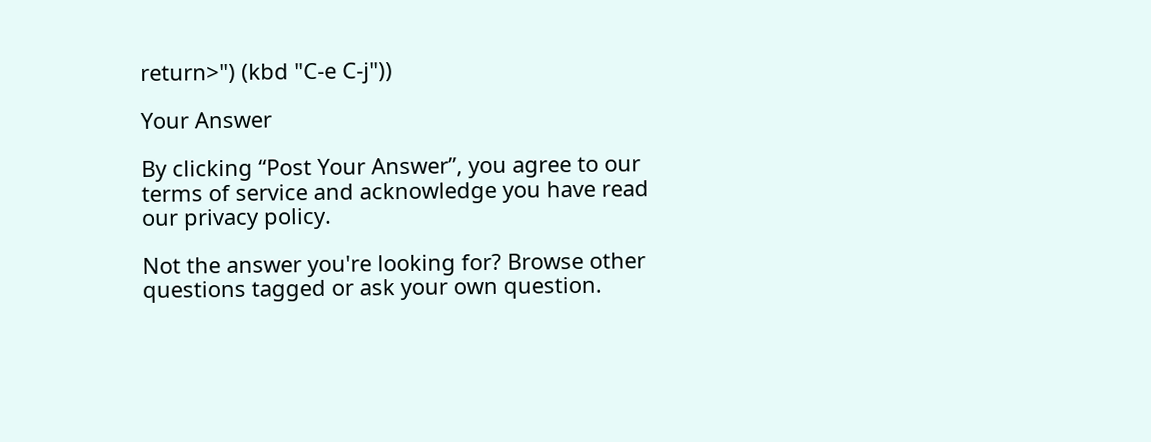return>") (kbd "C-e C-j"))

Your Answer

By clicking “Post Your Answer”, you agree to our terms of service and acknowledge you have read our privacy policy.

Not the answer you're looking for? Browse other questions tagged or ask your own question.